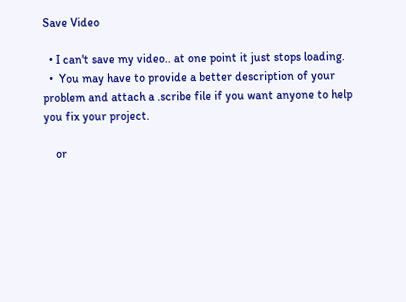Save Video

  • I can't save my video.. at one point it just stops loading.
  •  You may have to provide a better description of your problem and attach a .scribe file if you want anyone to help you fix your project.

    or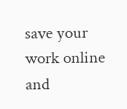save your work online and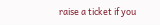raise a ticket if you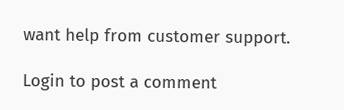want help from customer support.

Login to post a comment